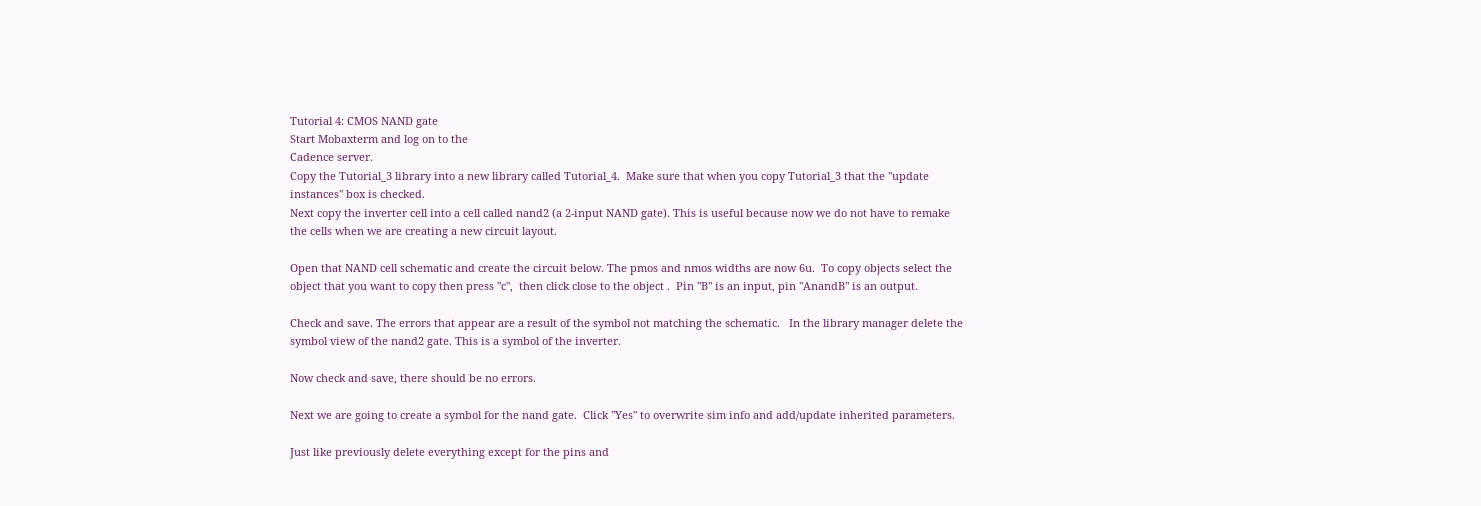Tutorial 4: CMOS NAND gate
Start Mobaxterm and log on to the
Cadence server.
Copy the Tutorial_3 library into a new library called Tutorial_4.  Make sure that when you copy Tutorial_3 that the "update instances" box is checked.
Next copy the inverter cell into a cell called nand2 (a 2-input NAND gate). This is useful because now we do not have to remake the cells when we are creating a new circuit layout.

Open that NAND cell schematic and create the circuit below. The pmos and nmos widths are now 6u.  To copy objects select the object that you want to copy then press "c",  then click close to the object .  Pin "B" is an input, pin "AnandB" is an output.

Check and save. The errors that appear are a result of the symbol not matching the schematic.   In the library manager delete the symbol view of the nand2 gate. This is a symbol of the inverter.

Now check and save, there should be no errors.

Next we are going to create a symbol for the nand gate.  Click "Yes" to overwrite sim info and add/update inherited parameters.

Just like previously delete everything except for the pins and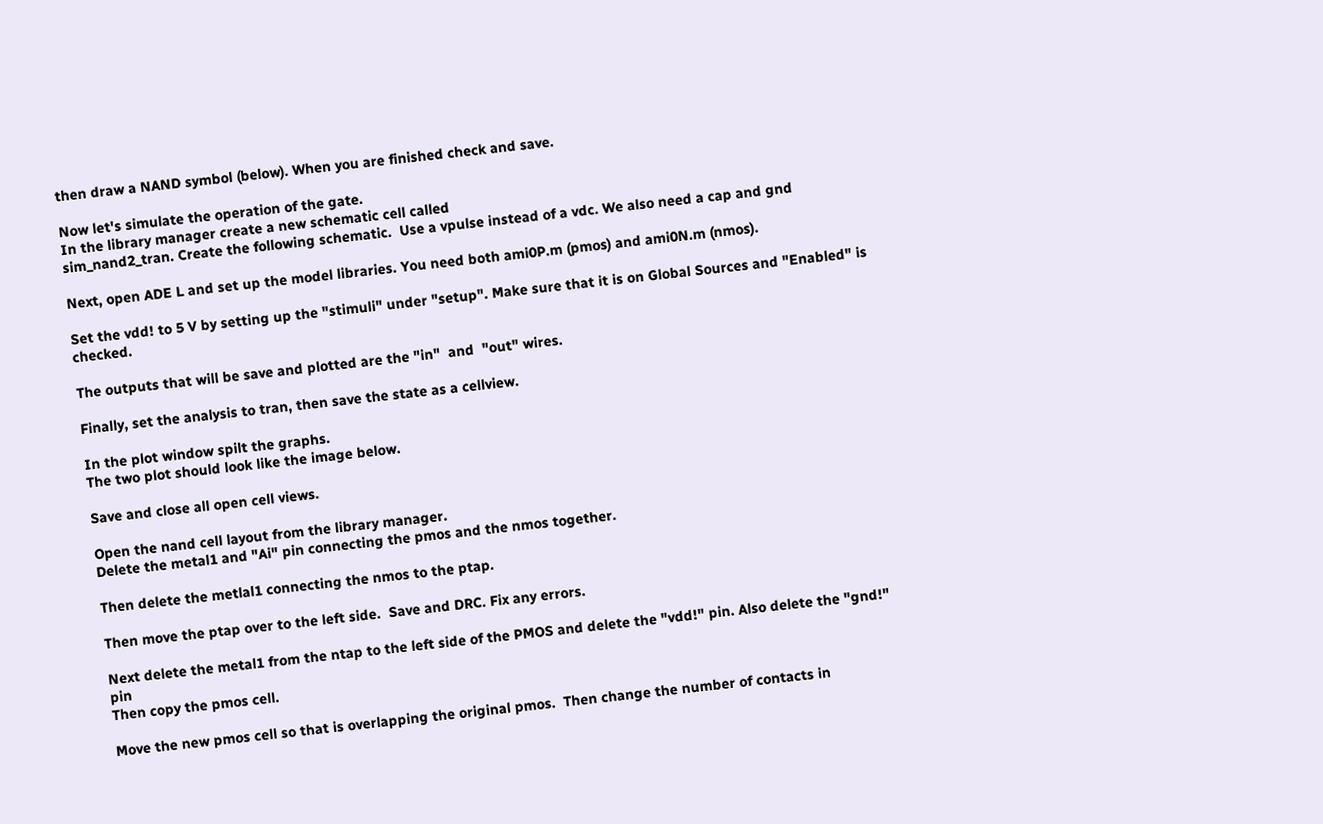then draw a NAND symbol (below). When you are finished check and save.

Now let's simulate the operation of the gate.
In the library manager create a new schematic cell called
sim_nand2_tran. Create the following schematic.  Use a vpulse instead of a vdc. We also need a cap and gnd

Next, open ADE L and set up the model libraries. You need both ami0P.m (pmos) and ami0N.m (nmos).

Set the vdd! to 5 V by setting up the "stimuli" under "setup". Make sure that it is on Global Sources and "Enabled" is checked.

The outputs that will be save and plotted are the "in"  and  "out" wires.

Finally, set the analysis to tran, then save the state as a cellview.

In the plot window spilt the graphs.
The two plot should look like the image below.

Save and close all open cell views.

Open the nand cell layout from the library manager.
Delete the metal1 and "Ai" pin connecting the pmos and the nmos together.

Then delete the metlal1 connecting the nmos to the ptap.

Then move the ptap over to the left side.  Save and DRC. Fix any errors.

Next delete the metal1 from the ntap to the left side of the PMOS and delete the "vdd!" pin. Also delete the "gnd!" pin
Then copy the pmos cell.

Move the new pmos cell so that is overlapping the original pmos.  Then change the number of contacts in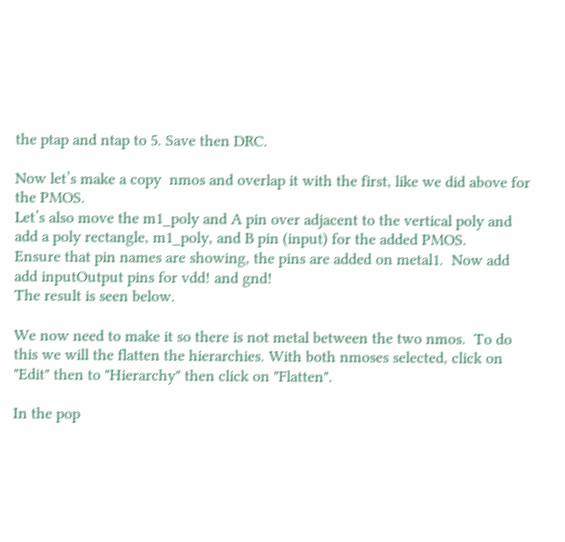the ptap and ntap to 5. Save then DRC.

Now let’s make a copy  nmos and overlap it with the first, like we did above for the PMOS.
Let’s also move the m1_poly and A pin over adjacent to the vertical poly and add a poly rectangle, m1_poly, and B pin (input) for the added PMOS.
Ensure that pin names are showing, the pins are added on metal1.  Now add add inputOutput pins for vdd! and gnd!
The result is seen below.

We now need to make it so there is not metal between the two nmos.  To do this we will the flatten the hierarchies. With both nmoses selected, click on "Edit" then to "Hierarchy" then click on "Flatten".

In the pop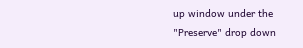up window under the "Preserve" drop down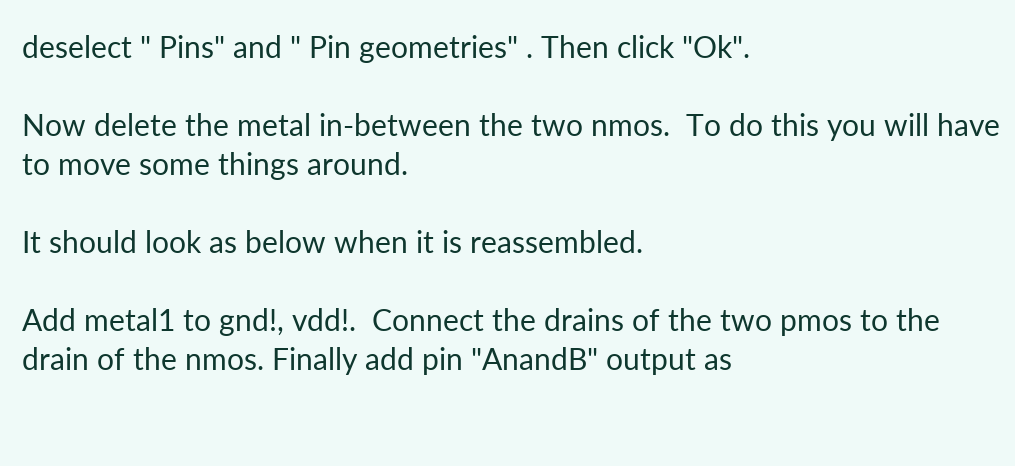deselect " Pins" and " Pin geometries" . Then click "Ok".

Now delete the metal in-between the two nmos.  To do this you will have to move some things around.

It should look as below when it is reassembled.

Add metal1 to gnd!, vdd!.  Connect the drains of the two pmos to the drain of the nmos. Finally add pin "AnandB" output as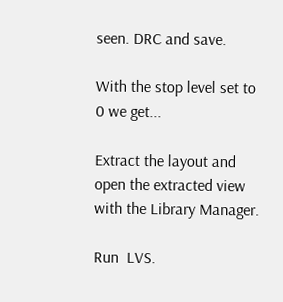seen. DRC and save.

With the stop level set to 0 we get...

Extract the layout and open the extracted view with the Library Manager.

Run  LVS.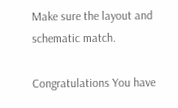Make sure the layout and schematic match.

Congratulations You have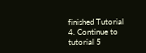finished Tutorial 4. Continue to tutorial 5